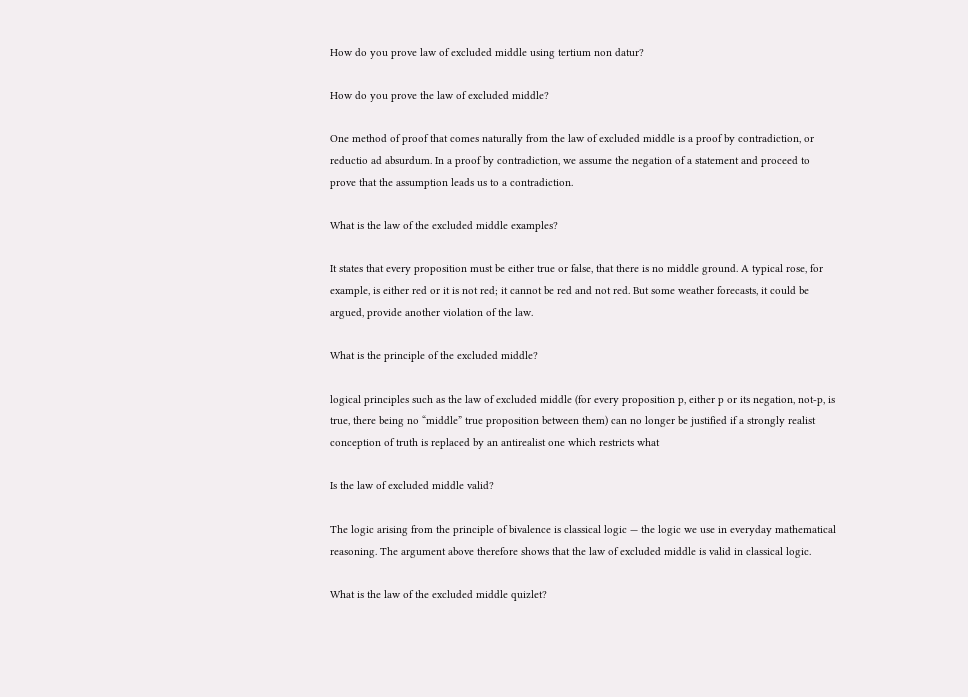How do you prove law of excluded middle using tertium non datur?

How do you prove the law of excluded middle?

One method of proof that comes naturally from the law of excluded middle is a proof by contradiction, or reductio ad absurdum. In a proof by contradiction, we assume the negation of a statement and proceed to prove that the assumption leads us to a contradiction.

What is the law of the excluded middle examples?

It states that every proposition must be either true or false, that there is no middle ground. A typical rose, for example, is either red or it is not red; it cannot be red and not red. But some weather forecasts, it could be argued, provide another violation of the law.

What is the principle of the excluded middle?

logical principles such as the law of excluded middle (for every proposition p, either p or its negation, not-p, is true, there being no “middle” true proposition between them) can no longer be justified if a strongly realist conception of truth is replaced by an antirealist one which restricts what

Is the law of excluded middle valid?

The logic arising from the principle of bivalence is classical logic — the logic we use in everyday mathematical reasoning. The argument above therefore shows that the law of excluded middle is valid in classical logic.

What is the law of the excluded middle quizlet?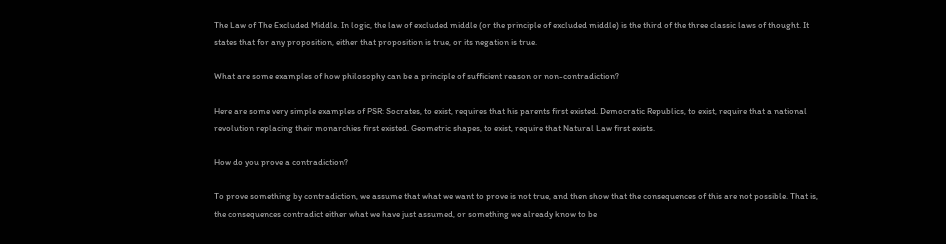The Law of The Excluded Middle. In logic, the law of excluded middle (or the principle of excluded middle) is the third of the three classic laws of thought. It states that for any proposition, either that proposition is true, or its negation is true.

What are some examples of how philosophy can be a principle of sufficient reason or non-contradiction?

Here are some very simple examples of PSR: Socrates, to exist, requires that his parents first existed. Democratic Republics, to exist, require that a national revolution replacing their monarchies first existed. Geometric shapes, to exist, require that Natural Law first exists.

How do you prove a contradiction?

To prove something by contradiction, we assume that what we want to prove is not true, and then show that the consequences of this are not possible. That is, the consequences contradict either what we have just assumed, or something we already know to be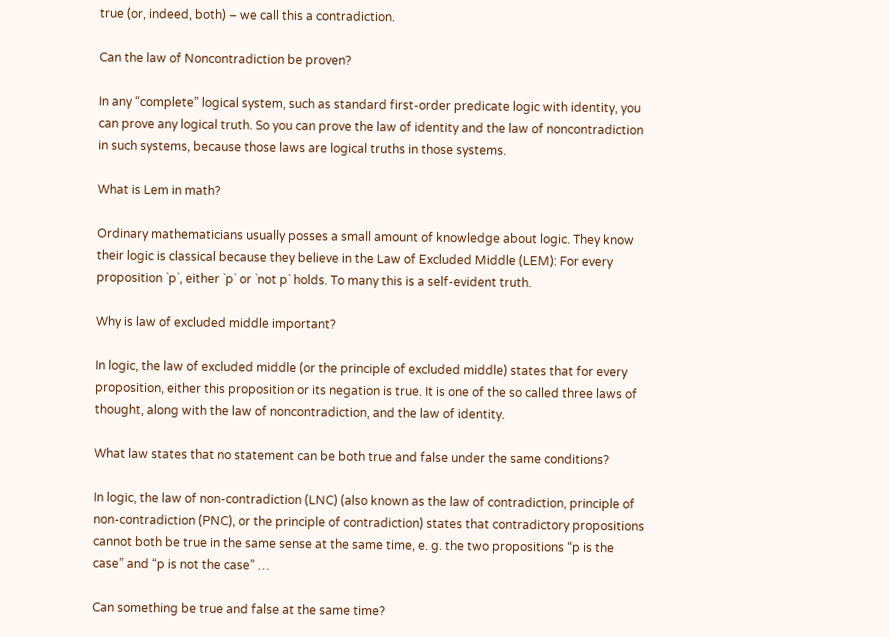true (or, indeed, both) – we call this a contradiction.

Can the law of Noncontradiction be proven?

In any “complete” logical system, such as standard first-order predicate logic with identity, you can prove any logical truth. So you can prove the law of identity and the law of noncontradiction in such systems, because those laws are logical truths in those systems.

What is Lem in math?

Ordinary mathematicians usually posses a small amount of knowledge about logic. They know their logic is classical because they believe in the Law of Excluded Middle (LEM): For every proposition `p`, either `p` or `not p` holds. To many this is a self-evident truth.

Why is law of excluded middle important?

In logic, the law of excluded middle (or the principle of excluded middle) states that for every proposition, either this proposition or its negation is true. It is one of the so called three laws of thought, along with the law of noncontradiction, and the law of identity.

What law states that no statement can be both true and false under the same conditions?

In logic, the law of non-contradiction (LNC) (also known as the law of contradiction, principle of non-contradiction (PNC), or the principle of contradiction) states that contradictory propositions cannot both be true in the same sense at the same time, e. g. the two propositions “p is the case” and “p is not the case” …

Can something be true and false at the same time?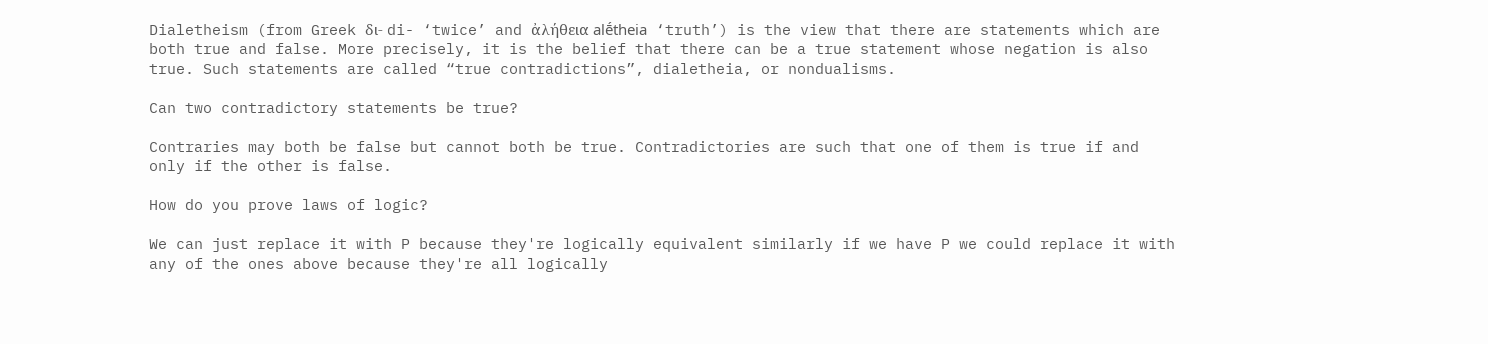Dialetheism (from Greek δι- di- ‘twice’ and ἀλήθεια alḗtheia ‘truth’) is the view that there are statements which are both true and false. More precisely, it is the belief that there can be a true statement whose negation is also true. Such statements are called “true contradictions”, dialetheia, or nondualisms.

Can two contradictory statements be true?

Contraries may both be false but cannot both be true. Contradictories are such that one of them is true if and only if the other is false.

How do you prove laws of logic?

We can just replace it with P because they're logically equivalent similarly if we have P we could replace it with any of the ones above because they're all logically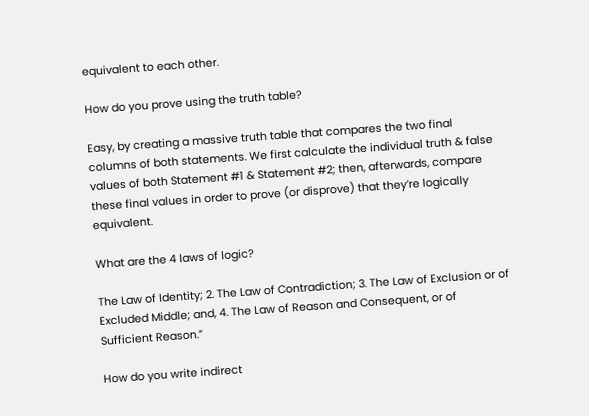equivalent to each other.

How do you prove using the truth table?

Easy, by creating a massive truth table that compares the two final columns of both statements. We first calculate the individual truth & false values of both Statement #1 & Statement #2; then, afterwards, compare these final values in order to prove (or disprove) that they’re logically equivalent.

What are the 4 laws of logic?

The Law of Identity; 2. The Law of Contradiction; 3. The Law of Exclusion or of Excluded Middle; and, 4. The Law of Reason and Consequent, or of Sufficient Reason.”

How do you write indirect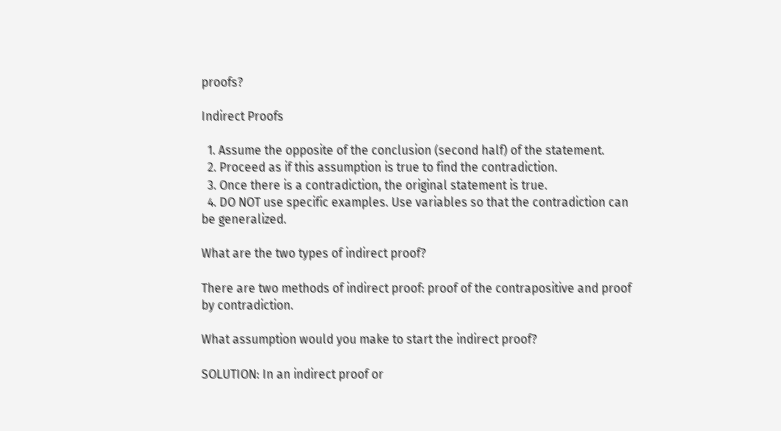proofs?

Indirect Proofs

  1. Assume the opposite of the conclusion (second half) of the statement.
  2. Proceed as if this assumption is true to find the contradiction.
  3. Once there is a contradiction, the original statement is true.
  4. DO NOT use specific examples. Use variables so that the contradiction can be generalized.

What are the two types of indirect proof?

There are two methods of indirect proof: proof of the contrapositive and proof by contradiction.

What assumption would you make to start the indirect proof?

SOLUTION: In an indirect proof or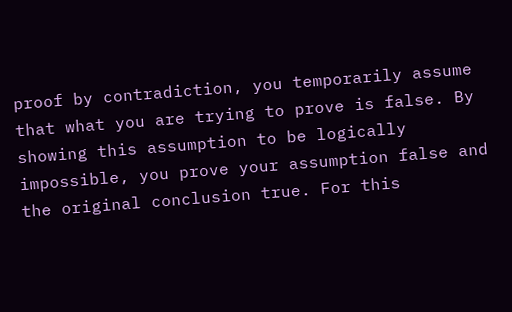proof by contradiction, you temporarily assume that what you are trying to prove is false. By showing this assumption to be logically impossible, you prove your assumption false and the original conclusion true. For this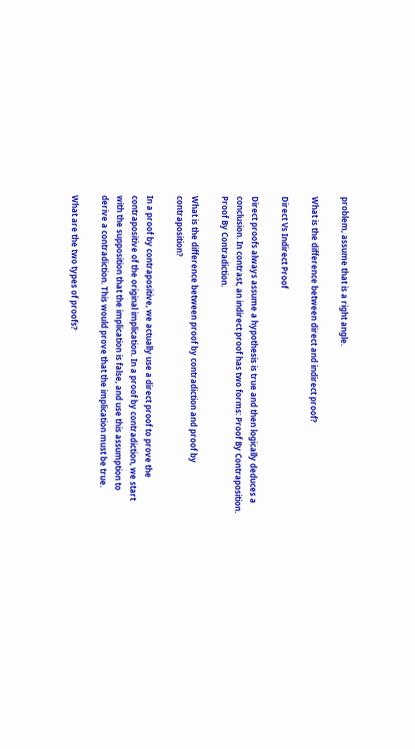problem, assume that is a right angle.

What is the difference between direct and indirect proof?

Direct Vs Indirect Proof

Direct proofs always assume a hypothesis is true and then logically deduces a conclusion. In contrast, an indirect proof has two forms: Proof By Contraposition. Proof By Contradiction.

What is the difference between proof by contradiction and proof by contraposition?

In a proof by contrapositive, we actually use a direct proof to prove the contrapositive of the original implication. In a proof by contradiction, we start with the supposition that the implication is false, and use this assumption to derive a contradiction. This would prove that the implication must be true.

What are the two types of proofs?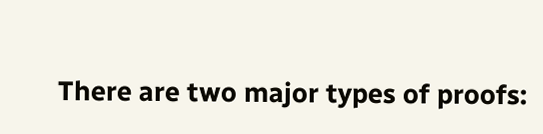There are two major types of proofs: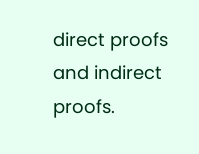direct proofs and indirect proofs.